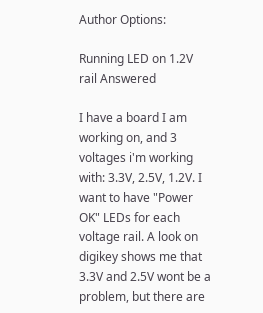Author Options:

Running LED on 1.2V rail Answered

I have a board I am working on, and 3 voltages i'm working with: 3.3V, 2.5V, 1.2V. I want to have "Power OK" LEDs for each voltage rail. A look on digikey shows me that 3.3V and 2.5V wont be a problem, but there are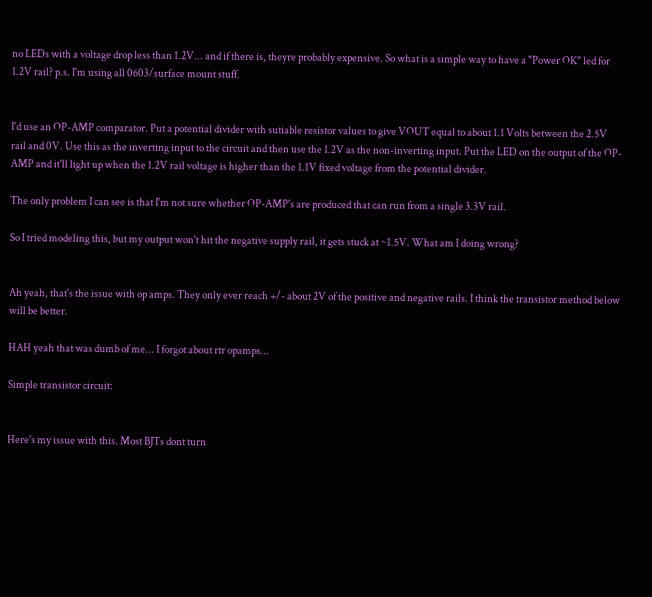no LEDs with a voltage drop less than 1.2V... and if there is, theyre probably expensive. So what is a simple way to have a "Power OK" led for 1.2V rail? p.s. I'm using all 0603/surface mount stuff.


I'd use an OP-AMP comparator. Put a potential divider with sutiable resistor values to give VOUT equal to about 1.1 Volts between the 2.5V rail and 0V. Use this as the inverting input to the circuit and then use the 1.2V as the non-inverting input. Put the LED on the output of the OP-AMP and it'll light up when the 1.2V rail voltage is higher than the 1.1V fixed voltage from the potential divider.

The only problem I can see is that I'm not sure whether OP-AMP's are produced that can run from a single 3.3V rail.

So I tried modeling this, but my output won't hit the negative supply rail, it gets stuck at ~1.5V. What am I doing wrong?


Ah yeah, that's the issue with op amps. They only ever reach +/- about 2V of the positive and negative rails. I think the transistor method below will be better.

HAH yeah that was dumb of me... I forgot about rtr opamps...

Simple transistor circuit:


Here's my issue with this. Most BJTs dont turn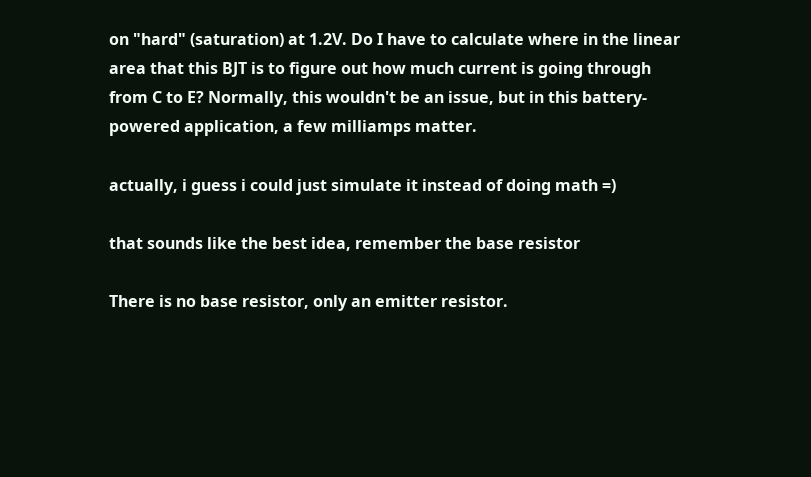on "hard" (saturation) at 1.2V. Do I have to calculate where in the linear area that this BJT is to figure out how much current is going through from C to E? Normally, this wouldn't be an issue, but in this battery-powered application, a few milliamps matter.

actually, i guess i could just simulate it instead of doing math =)

that sounds like the best idea, remember the base resistor

There is no base resistor, only an emitter resistor.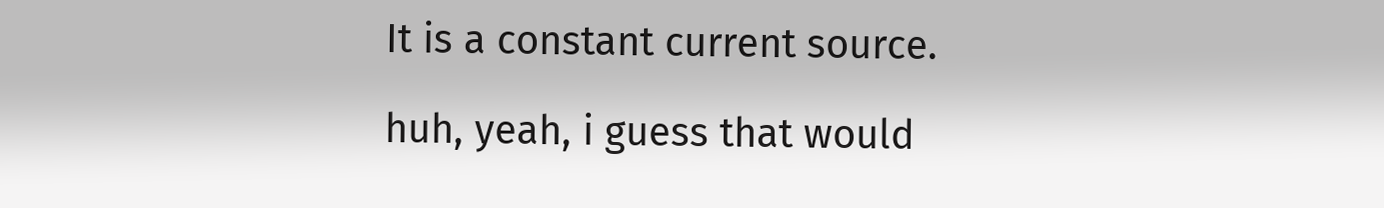It is a constant current source.

huh, yeah, i guess that would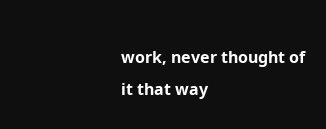work, never thought of it that way